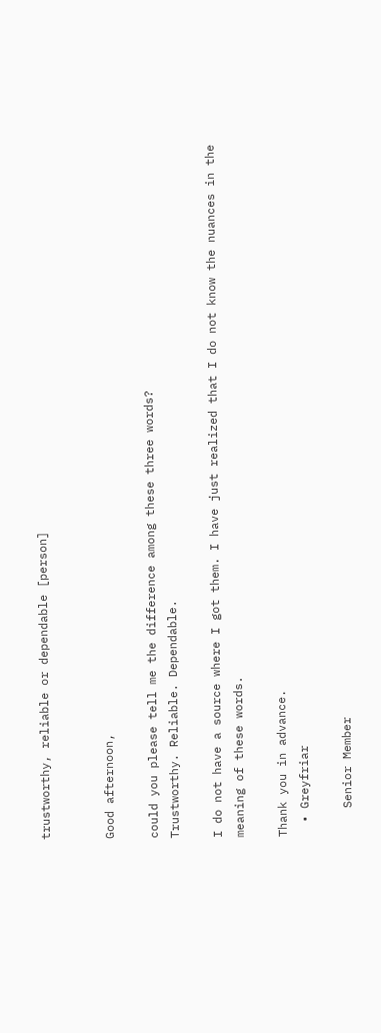trustworthy, reliable or dependable [person]


Good afternoon,

could you please tell me the difference among these three words?
Trustworthy. Reliable. Dependable.

I do not have a source where I got them. I have just realized that I do not know the nuances in the meaning of these words.

Thank you in advance.
  • Greyfriar

    Senior Member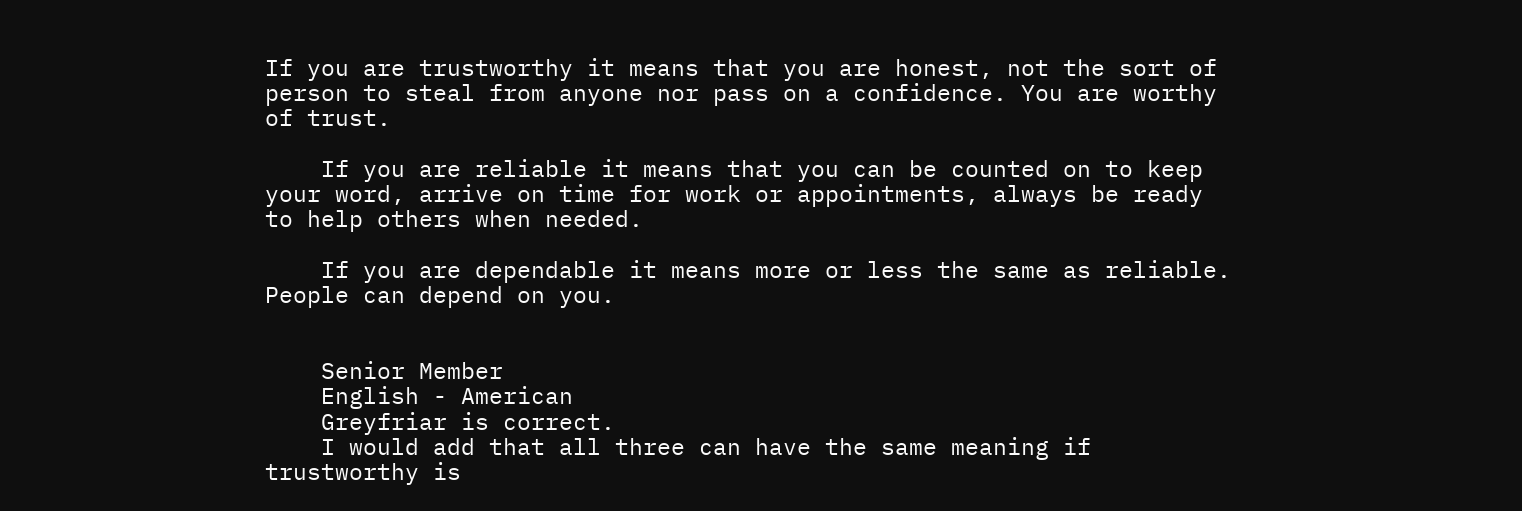If you are trustworthy it means that you are honest, not the sort of person to steal from anyone nor pass on a confidence. You are worthy of trust.

    If you are reliable it means that you can be counted on to keep your word, arrive on time for work or appointments, always be ready to help others when needed.

    If you are dependable it means more or less the same as reliable. People can depend on you.


    Senior Member
    English - American
    Greyfriar is correct.
    I would add that all three can have the same meaning if trustworthy is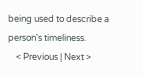being used to describe a person's timeliness.
    < Previous | Next >